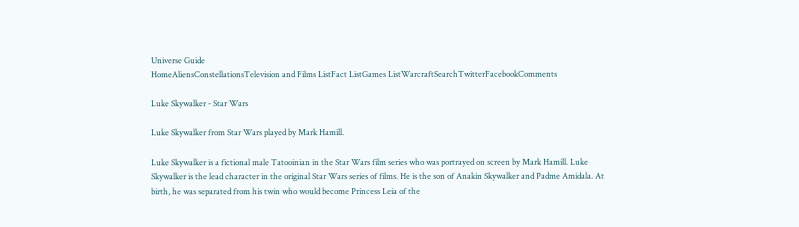Universe Guide
HomeAliensConstellationsTelevision and Films ListFact ListGames ListWarcraftSearchTwitterFacebookComments

Luke Skywalker - Star Wars

Luke Skywalker from Star Wars played by Mark Hamill.

Luke Skywalker is a fictional male Tatooinian in the Star Wars film series who was portrayed on screen by Mark Hamill. Luke Skywalker is the lead character in the original Star Wars series of films. He is the son of Anakin Skywalker and Padme Amidala. At birth, he was separated from his twin who would become Princess Leia of the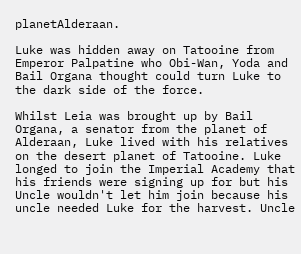planetAlderaan.

Luke was hidden away on Tatooine from Emperor Palpatine who Obi-Wan, Yoda and Bail Organa thought could turn Luke to the dark side of the force.

Whilst Leia was brought up by Bail Organa, a senator from the planet of Alderaan, Luke lived with his relatives on the desert planet of Tatooine. Luke longed to join the Imperial Academy that his friends were signing up for but his Uncle wouldn't let him join because his uncle needed Luke for the harvest. Uncle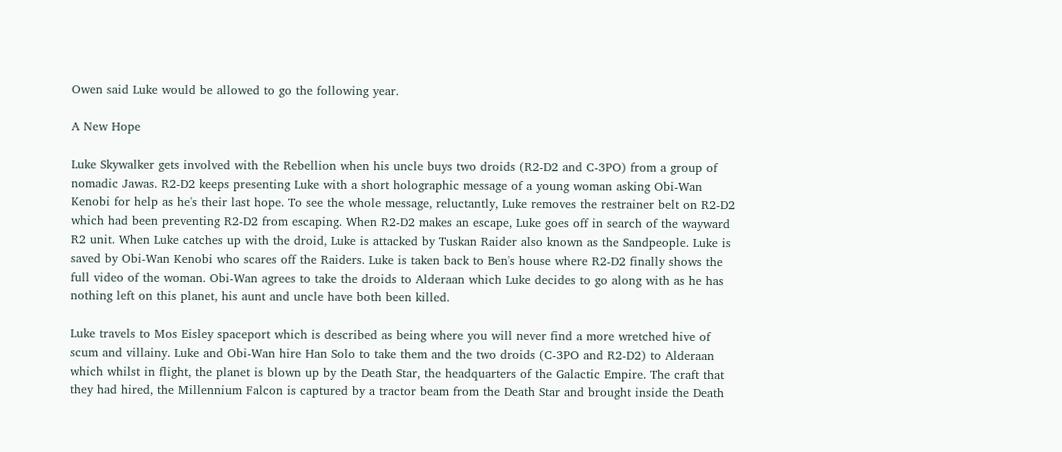Owen said Luke would be allowed to go the following year.

A New Hope

Luke Skywalker gets involved with the Rebellion when his uncle buys two droids (R2-D2 and C-3PO) from a group of nomadic Jawas. R2-D2 keeps presenting Luke with a short holographic message of a young woman asking Obi-Wan Kenobi for help as he's their last hope. To see the whole message, reluctantly, Luke removes the restrainer belt on R2-D2 which had been preventing R2-D2 from escaping. When R2-D2 makes an escape, Luke goes off in search of the wayward R2 unit. When Luke catches up with the droid, Luke is attacked by Tuskan Raider also known as the Sandpeople. Luke is saved by Obi-Wan Kenobi who scares off the Raiders. Luke is taken back to Ben's house where R2-D2 finally shows the full video of the woman. Obi-Wan agrees to take the droids to Alderaan which Luke decides to go along with as he has nothing left on this planet, his aunt and uncle have both been killed.

Luke travels to Mos Eisley spaceport which is described as being where you will never find a more wretched hive of scum and villainy. Luke and Obi-Wan hire Han Solo to take them and the two droids (C-3PO and R2-D2) to Alderaan which whilst in flight, the planet is blown up by the Death Star, the headquarters of the Galactic Empire. The craft that they had hired, the Millennium Falcon is captured by a tractor beam from the Death Star and brought inside the Death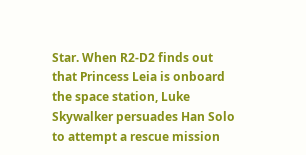Star. When R2-D2 finds out that Princess Leia is onboard the space station, Luke Skywalker persuades Han Solo to attempt a rescue mission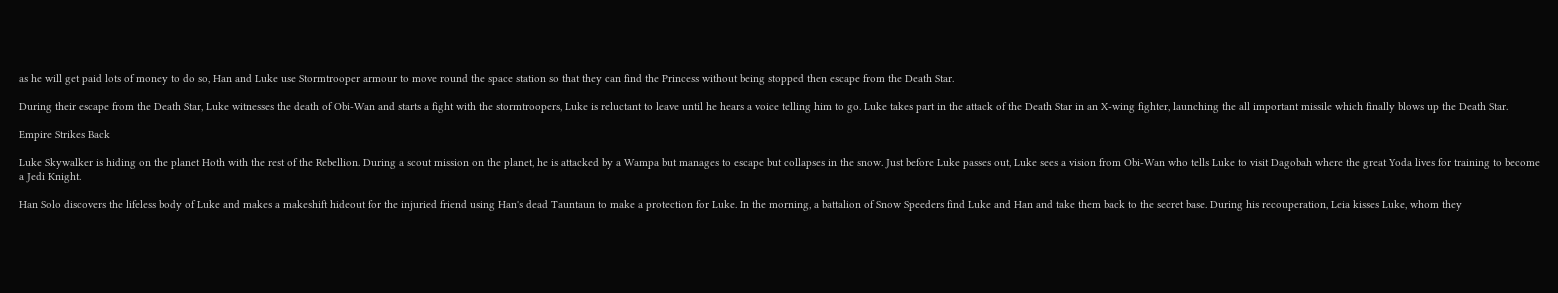as he will get paid lots of money to do so, Han and Luke use Stormtrooper armour to move round the space station so that they can find the Princess without being stopped then escape from the Death Star.

During their escape from the Death Star, Luke witnesses the death of Obi-Wan and starts a fight with the stormtroopers, Luke is reluctant to leave until he hears a voice telling him to go. Luke takes part in the attack of the Death Star in an X-wing fighter, launching the all important missile which finally blows up the Death Star.

Empire Strikes Back

Luke Skywalker is hiding on the planet Hoth with the rest of the Rebellion. During a scout mission on the planet, he is attacked by a Wampa but manages to escape but collapses in the snow. Just before Luke passes out, Luke sees a vision from Obi-Wan who tells Luke to visit Dagobah where the great Yoda lives for training to become a Jedi Knight.

Han Solo discovers the lifeless body of Luke and makes a makeshift hideout for the injuried friend using Han's dead Tauntaun to make a protection for Luke. In the morning, a battalion of Snow Speeders find Luke and Han and take them back to the secret base. During his recouperation, Leia kisses Luke, whom they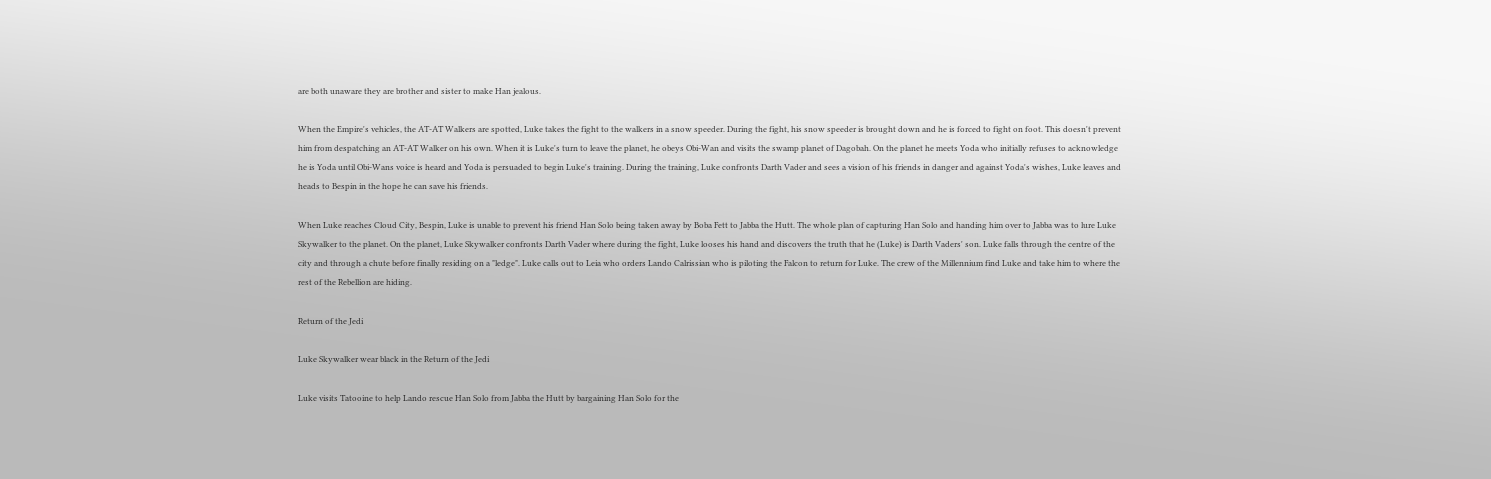are both unaware they are brother and sister to make Han jealous.

When the Empire's vehicles, the AT-AT Walkers are spotted, Luke takes the fight to the walkers in a snow speeder. During the fight, his snow speeder is brought down and he is forced to fight on foot. This doesn't prevent him from despatching an AT-AT Walker on his own. When it is Luke's turn to leave the planet, he obeys Obi-Wan and visits the swamp planet of Dagobah. On the planet he meets Yoda who initially refuses to acknowledge he is Yoda until Obi-Wans voice is heard and Yoda is persuaded to begin Luke's training. During the training, Luke confronts Darth Vader and sees a vision of his friends in danger and against Yoda's wishes, Luke leaves and heads to Bespin in the hope he can save his friends.

When Luke reaches Cloud City, Bespin, Luke is unable to prevent his friend Han Solo being taken away by Boba Fett to Jabba the Hutt. The whole plan of capturing Han Solo and handing him over to Jabba was to lure Luke Skywalker to the planet. On the planet, Luke Skywalker confronts Darth Vader where during the fight, Luke looses his hand and discovers the truth that he (Luke) is Darth Vaders' son. Luke falls through the centre of the city and through a chute before finally residing on a "ledge". Luke calls out to Leia who orders Lando Calrissian who is piloting the Falcon to return for Luke. The crew of the Millennium find Luke and take him to where the rest of the Rebellion are hiding.

Return of the Jedi

Luke Skywalker wear black in the Return of the Jedi

Luke visits Tatooine to help Lando rescue Han Solo from Jabba the Hutt by bargaining Han Solo for the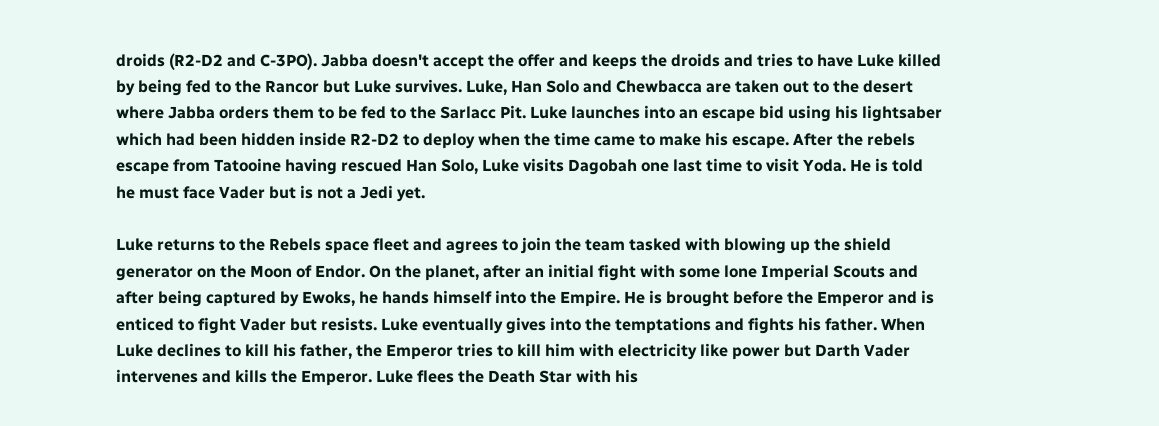droids (R2-D2 and C-3PO). Jabba doesn't accept the offer and keeps the droids and tries to have Luke killed by being fed to the Rancor but Luke survives. Luke, Han Solo and Chewbacca are taken out to the desert where Jabba orders them to be fed to the Sarlacc Pit. Luke launches into an escape bid using his lightsaber which had been hidden inside R2-D2 to deploy when the time came to make his escape. After the rebels escape from Tatooine having rescued Han Solo, Luke visits Dagobah one last time to visit Yoda. He is told he must face Vader but is not a Jedi yet.

Luke returns to the Rebels space fleet and agrees to join the team tasked with blowing up the shield generator on the Moon of Endor. On the planet, after an initial fight with some lone Imperial Scouts and after being captured by Ewoks, he hands himself into the Empire. He is brought before the Emperor and is enticed to fight Vader but resists. Luke eventually gives into the temptations and fights his father. When Luke declines to kill his father, the Emperor tries to kill him with electricity like power but Darth Vader intervenes and kills the Emperor. Luke flees the Death Star with his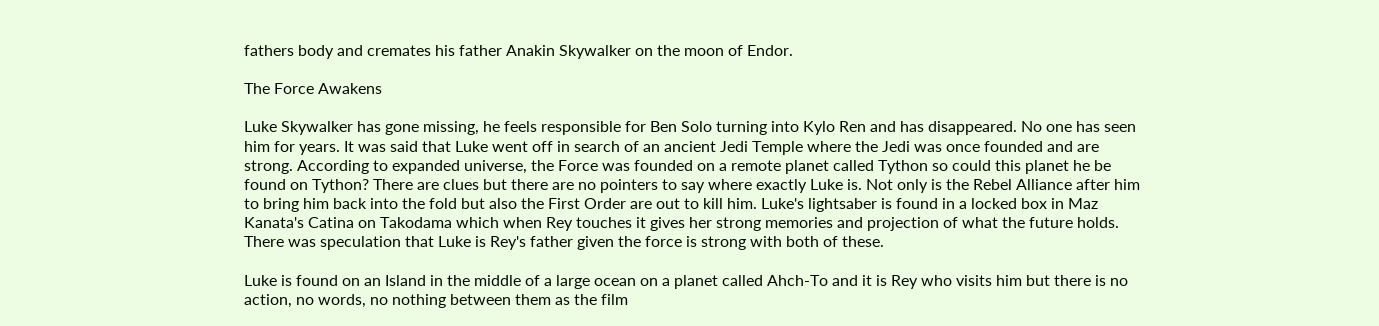fathers body and cremates his father Anakin Skywalker on the moon of Endor.

The Force Awakens

Luke Skywalker has gone missing, he feels responsible for Ben Solo turning into Kylo Ren and has disappeared. No one has seen him for years. It was said that Luke went off in search of an ancient Jedi Temple where the Jedi was once founded and are strong. According to expanded universe, the Force was founded on a remote planet called Tython so could this planet he be found on Tython? There are clues but there are no pointers to say where exactly Luke is. Not only is the Rebel Alliance after him to bring him back into the fold but also the First Order are out to kill him. Luke's lightsaber is found in a locked box in Maz Kanata's Catina on Takodama which when Rey touches it gives her strong memories and projection of what the future holds. There was speculation that Luke is Rey's father given the force is strong with both of these.

Luke is found on an Island in the middle of a large ocean on a planet called Ahch-To and it is Rey who visits him but there is no action, no words, no nothing between them as the film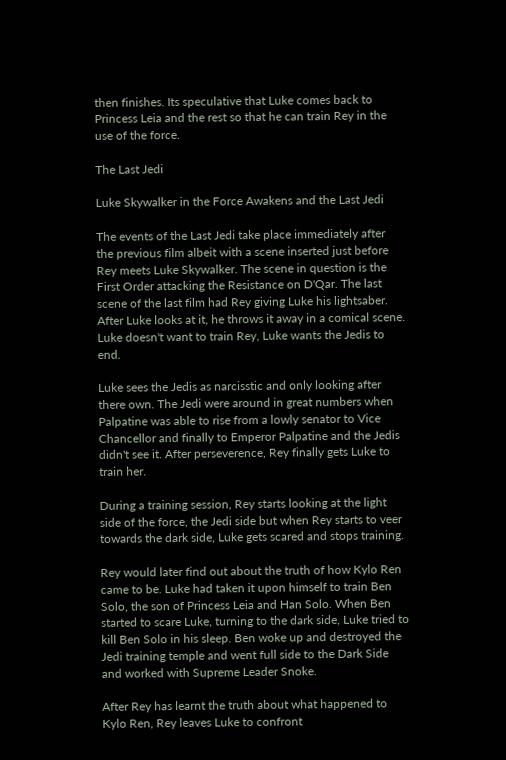then finishes. Its speculative that Luke comes back to Princess Leia and the rest so that he can train Rey in the use of the force.

The Last Jedi

Luke Skywalker in the Force Awakens and the Last Jedi

The events of the Last Jedi take place immediately after the previous film albeit with a scene inserted just before Rey meets Luke Skywalker. The scene in question is the First Order attacking the Resistance on D'Qar. The last scene of the last film had Rey giving Luke his lightsaber. After Luke looks at it, he throws it away in a comical scene. Luke doesn't want to train Rey, Luke wants the Jedis to end.

Luke sees the Jedis as narcisstic and only looking after there own. The Jedi were around in great numbers when Palpatine was able to rise from a lowly senator to Vice Chancellor and finally to Emperor Palpatine and the Jedis didn't see it. After perseverence, Rey finally gets Luke to train her.

During a training session, Rey starts looking at the light side of the force, the Jedi side but when Rey starts to veer towards the dark side, Luke gets scared and stops training.

Rey would later find out about the truth of how Kylo Ren came to be. Luke had taken it upon himself to train Ben Solo, the son of Princess Leia and Han Solo. When Ben started to scare Luke, turning to the dark side, Luke tried to kill Ben Solo in his sleep. Ben woke up and destroyed the Jedi training temple and went full side to the Dark Side and worked with Supreme Leader Snoke.

After Rey has learnt the truth about what happened to Kylo Ren, Rey leaves Luke to confront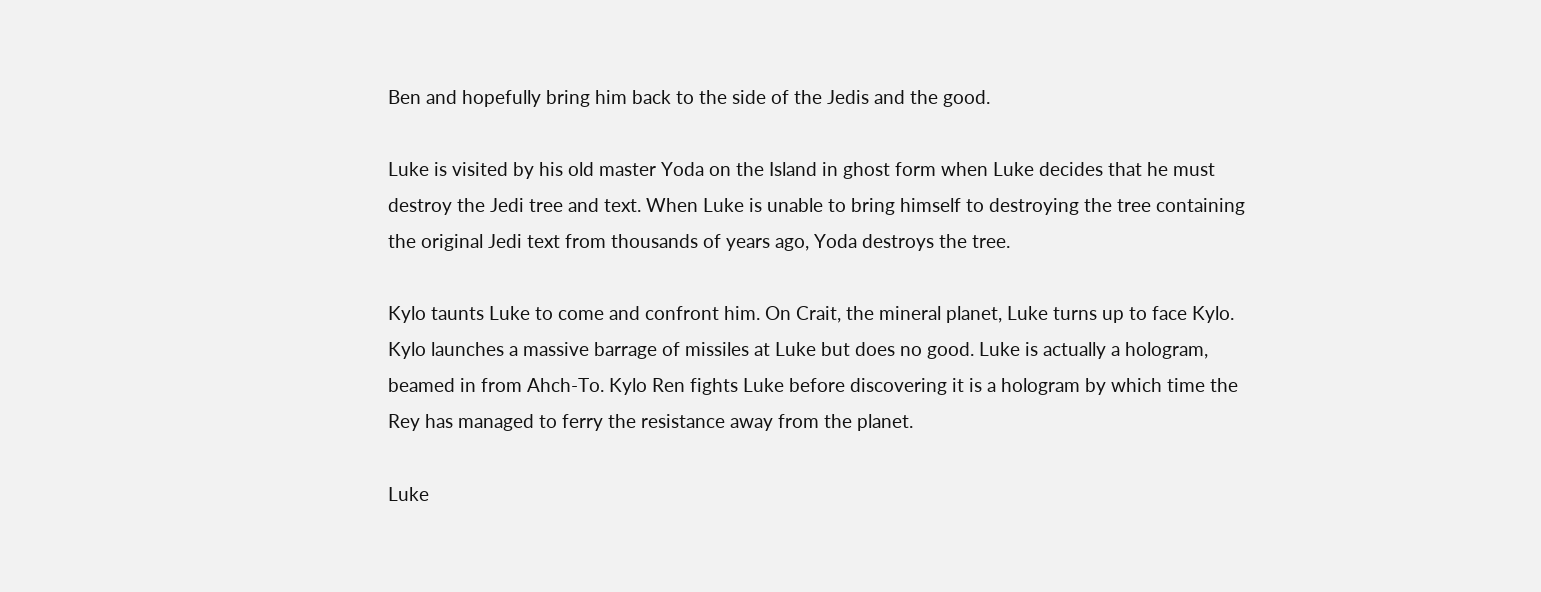Ben and hopefully bring him back to the side of the Jedis and the good.

Luke is visited by his old master Yoda on the Island in ghost form when Luke decides that he must destroy the Jedi tree and text. When Luke is unable to bring himself to destroying the tree containing the original Jedi text from thousands of years ago, Yoda destroys the tree.

Kylo taunts Luke to come and confront him. On Crait, the mineral planet, Luke turns up to face Kylo. Kylo launches a massive barrage of missiles at Luke but does no good. Luke is actually a hologram, beamed in from Ahch-To. Kylo Ren fights Luke before discovering it is a hologram by which time the Rey has managed to ferry the resistance away from the planet.

Luke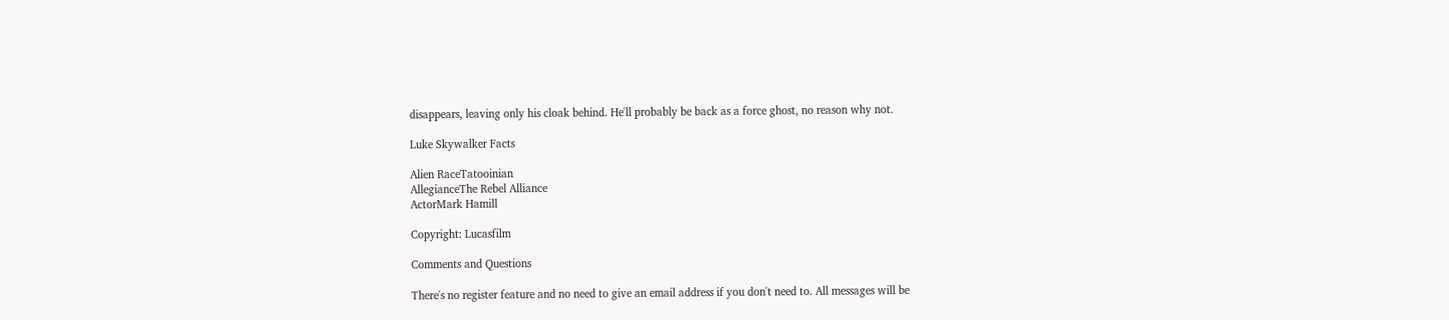disappears, leaving only his cloak behind. He'll probably be back as a force ghost, no reason why not.

Luke Skywalker Facts

Alien RaceTatooinian
AllegianceThe Rebel Alliance
ActorMark Hamill

Copyright: Lucasfilm

Comments and Questions

There's no register feature and no need to give an email address if you don't need to. All messages will be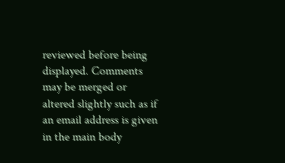reviewed before being displayed. Comments may be merged or altered slightly such as if an email address is given in the main body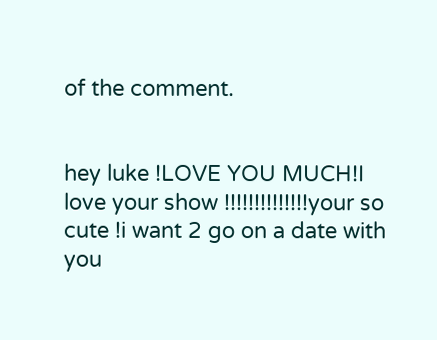of the comment.


hey luke !LOVE YOU MUCH!I love your show !!!!!!!!!!!!!!your so cute !i want 2 go on a date with you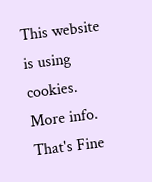This website is using cookies. More info. That's Fine